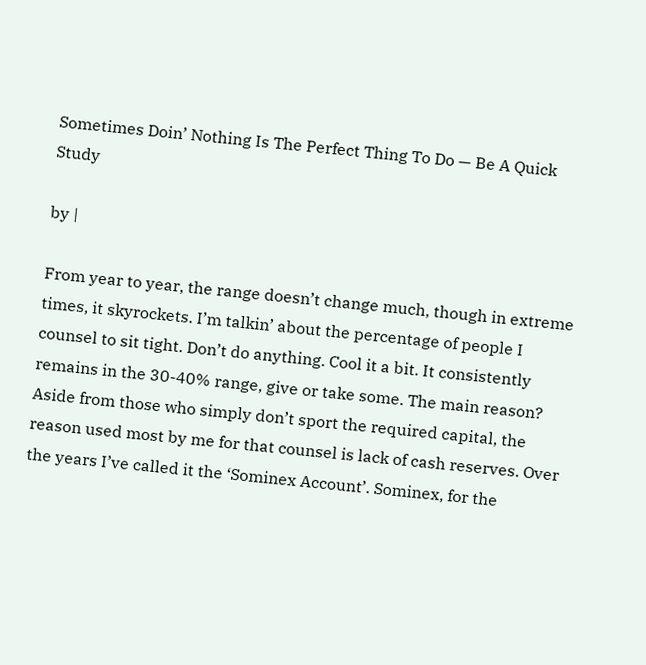Sometimes Doin’ Nothing Is The Perfect Thing To Do — Be A Quick Study

by |

From year to year, the range doesn’t change much, though in extreme times, it skyrockets. I’m talkin’ about the percentage of people I counsel to sit tight. Don’t do anything. Cool it a bit. It consistently remains in the 30-40% range, give or take some. The main reason? Aside from those who simply don’t sport the required capital, the reason used most by me for that counsel is lack of cash reserves. Over the years I’ve called it the ‘Sominex Account’. Sominex, for the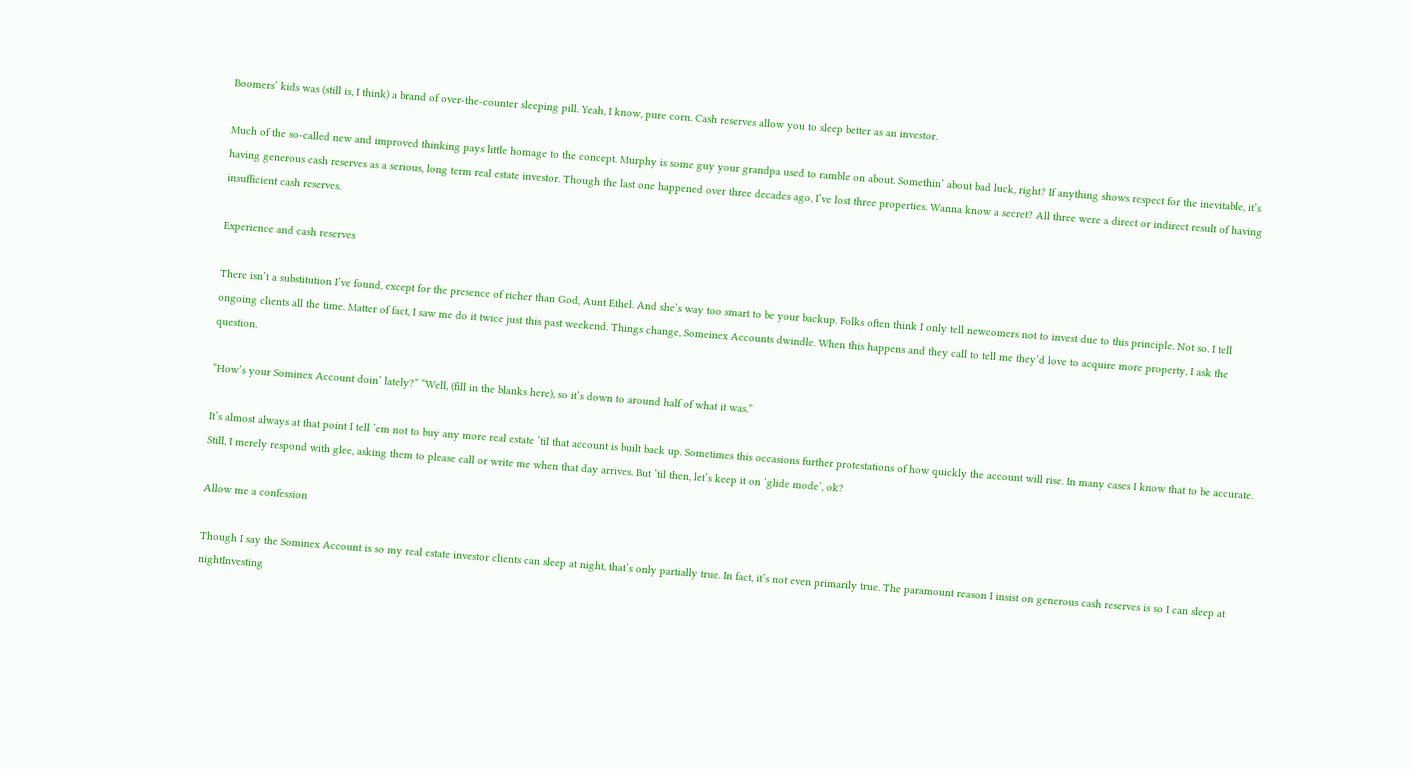Boomers’ kids was (still is, I think) a brand of over-the-counter sleeping pill. Yeah, I know, pure corn. Cash reserves allow you to sleep better as an investor.

Much of the so-called new and improved thinking pays little homage to the concept. Murphy is some guy your grandpa used to ramble on about. Somethin’ about bad luck, right? If anything shows respect for the inevitable, it’s having generous cash reserves as a serious, long term real estate investor. Though the last one happened over three decades ago, I’ve lost three properties. Wanna know a secret? All three were a direct or indirect result of having insufficient cash reserves.

Experience and cash reserves

There isn’t a substitution I’ve found, except for the presence of richer than God, Aunt Ethel. And she’s way too smart to be your backup. Folks often think I only tell newcomers not to invest due to this principle. Not so. I tell ongoing clients all the time. Matter of fact, I saw me do it twice just this past weekend. Things change, Someinex Accounts dwindle. When this happens and they call to tell me they’d love to acquire more property, I ask the question.

“How’s your Sominex Account doin’ lately?” “Well, (fill in the blanks here), so it’s down to around half of what it was.”

It’s almost always at that point I tell ’em not to buy any more real estate ’til that account is built back up. Sometimes this occasions further protestations of how quickly the account will rise. In many cases I know that to be accurate. Still, I merely respond with glee, asking them to please call or write me when that day arrives. But ’til then, let’s keep it on ‘glide mode’, ok?

Allow me a confession

Though I say the Sominex Account is so my real estate investor clients can sleep at night, that’s only partially true. In fact, it’s not even primarily true. The paramount reason I insist on generous cash reserves is so I can sleep at nightInvesting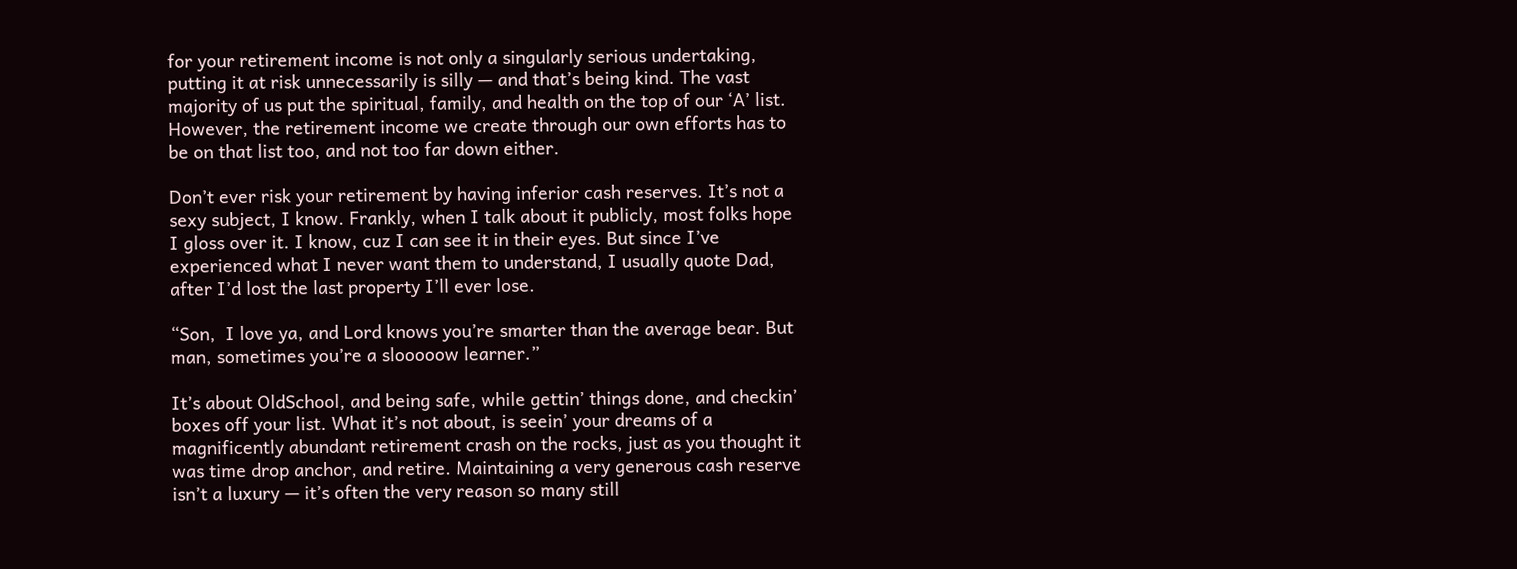for your retirement income is not only a singularly serious undertaking, putting it at risk unnecessarily is silly — and that’s being kind. The vast majority of us put the spiritual, family, and health on the top of our ‘A’ list. However, the retirement income we create through our own efforts has to be on that list too, and not too far down either.

Don’t ever risk your retirement by having inferior cash reserves. It’s not a sexy subject, I know. Frankly, when I talk about it publicly, most folks hope I gloss over it. I know, cuz I can see it in their eyes. But since I’ve experienced what I never want them to understand, I usually quote Dad, after I’d lost the last property I’ll ever lose.

“Son,  I love ya, and Lord knows you’re smarter than the average bear. But man, sometimes you’re a slooooow learner.”

It’s about OldSchool, and being safe, while gettin’ things done, and checkin’ boxes off your list. What it’s not about, is seein’ your dreams of a magnificently abundant retirement crash on the rocks, just as you thought it was time drop anchor, and retire. Maintaining a very generous cash reserve isn’t a luxury — it’s often the very reason so many still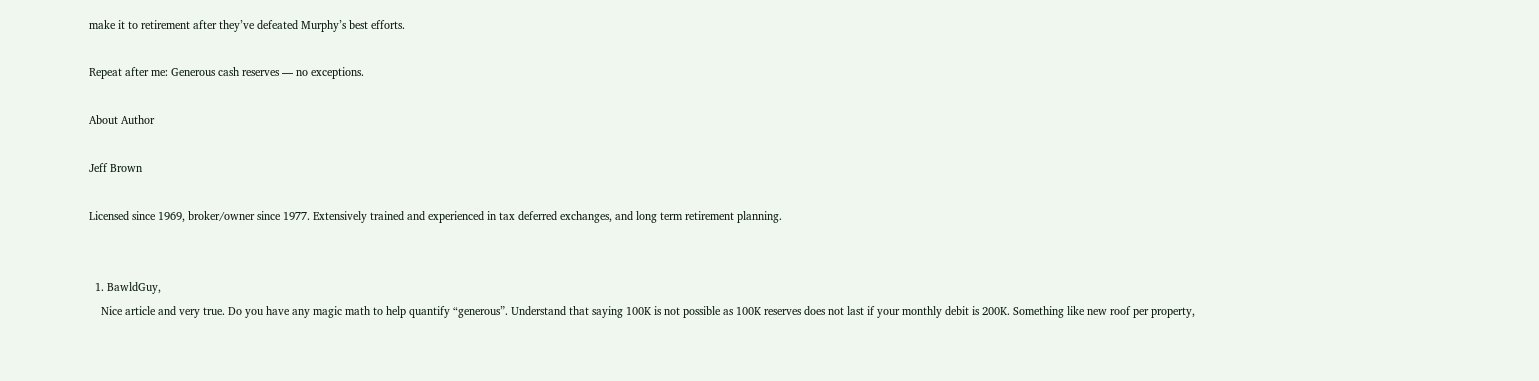make it to retirement after they’ve defeated Murphy’s best efforts.

Repeat after me: Generous cash reserves — no exceptions.

About Author

Jeff Brown

Licensed since 1969, broker/owner since 1977. Extensively trained and experienced in tax deferred exchanges, and long term retirement planning.


  1. BawldGuy,
    Nice article and very true. Do you have any magic math to help quantify “generous”. Understand that saying 100K is not possible as 100K reserves does not last if your monthly debit is 200K. Something like new roof per property,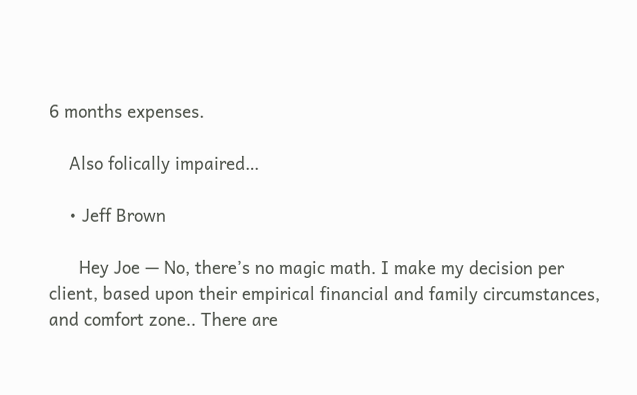6 months expenses.

    Also folically impaired…

    • Jeff Brown

      Hey Joe — No, there’s no magic math. I make my decision per client, based upon their empirical financial and family circumstances, and comfort zone.. There are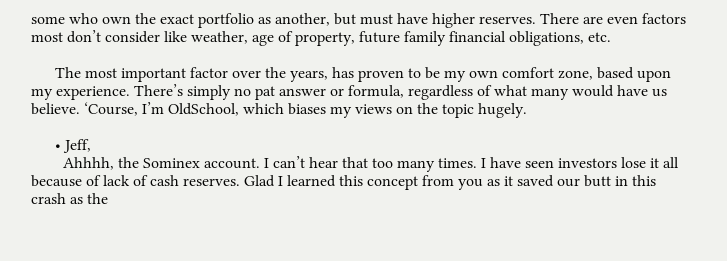some who own the exact portfolio as another, but must have higher reserves. There are even factors most don’t consider like weather, age of property, future family financial obligations, etc.

      The most important factor over the years, has proven to be my own comfort zone, based upon my experience. There’s simply no pat answer or formula, regardless of what many would have us believe. ‘Course, I’m OldSchool, which biases my views on the topic hugely.

      • Jeff,
        Ahhhh, the Sominex account. I can’t hear that too many times. I have seen investors lose it all because of lack of cash reserves. Glad I learned this concept from you as it saved our butt in this crash as the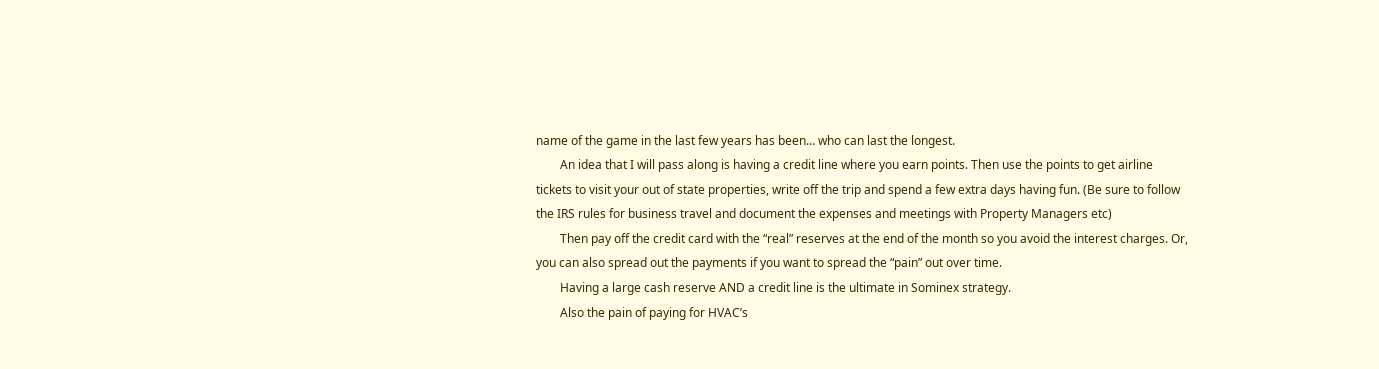name of the game in the last few years has been… who can last the longest.
        An idea that I will pass along is having a credit line where you earn points. Then use the points to get airline tickets to visit your out of state properties, write off the trip and spend a few extra days having fun. (Be sure to follow the IRS rules for business travel and document the expenses and meetings with Property Managers etc)
        Then pay off the credit card with the “real” reserves at the end of the month so you avoid the interest charges. Or, you can also spread out the payments if you want to spread the “pain” out over time.
        Having a large cash reserve AND a credit line is the ultimate in Sominex strategy.
        Also the pain of paying for HVAC’s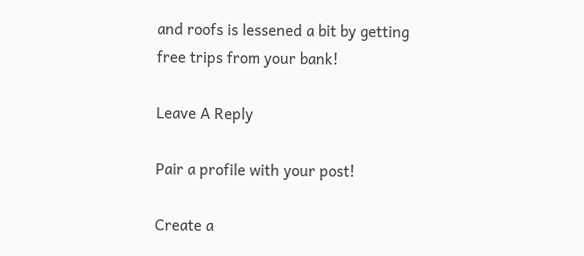and roofs is lessened a bit by getting free trips from your bank!

Leave A Reply

Pair a profile with your post!

Create a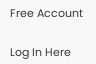Free Account


Log In Here